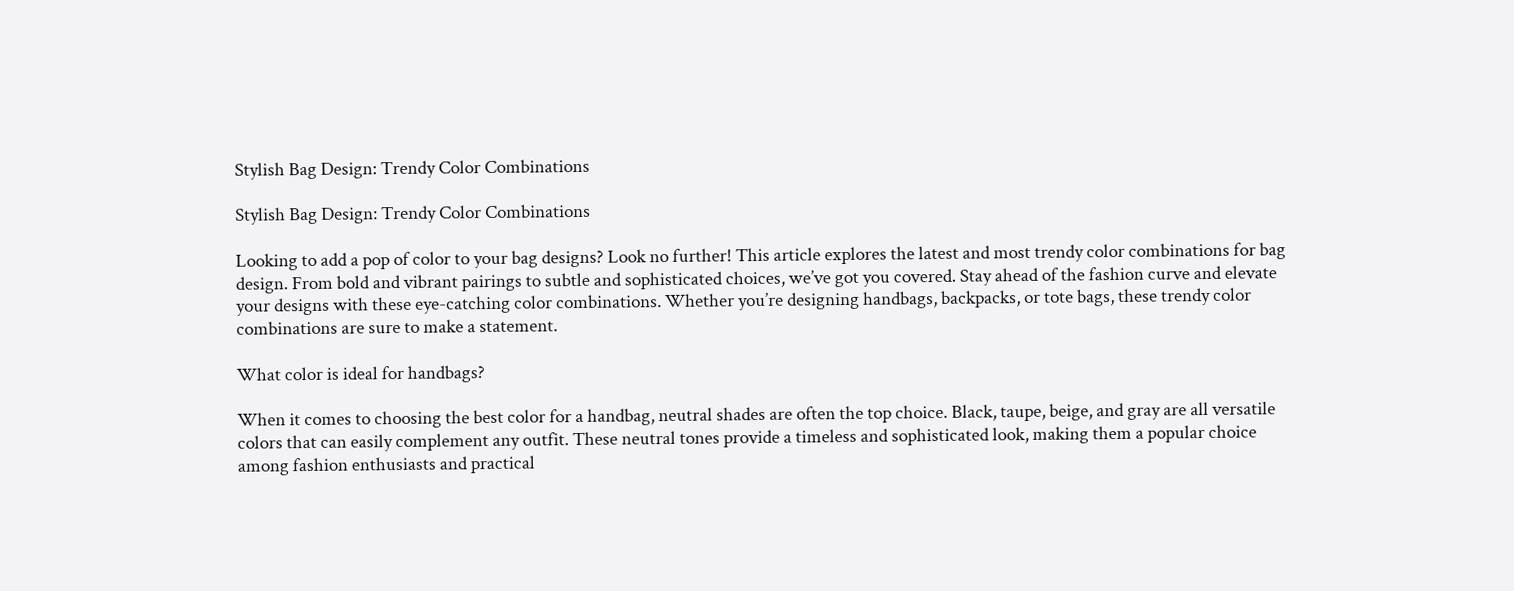Stylish Bag Design: Trendy Color Combinations

Stylish Bag Design: Trendy Color Combinations

Looking to add a pop of color to your bag designs? Look no further! This article explores the latest and most trendy color combinations for bag design. From bold and vibrant pairings to subtle and sophisticated choices, we’ve got you covered. Stay ahead of the fashion curve and elevate your designs with these eye-catching color combinations. Whether you’re designing handbags, backpacks, or tote bags, these trendy color combinations are sure to make a statement.

What color is ideal for handbags?

When it comes to choosing the best color for a handbag, neutral shades are often the top choice. Black, taupe, beige, and gray are all versatile colors that can easily complement any outfit. These neutral tones provide a timeless and sophisticated look, making them a popular choice among fashion enthusiasts and practical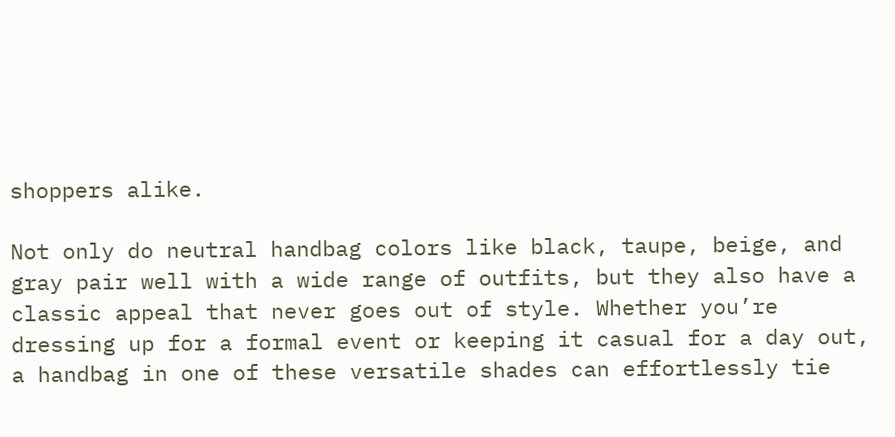shoppers alike.

Not only do neutral handbag colors like black, taupe, beige, and gray pair well with a wide range of outfits, but they also have a classic appeal that never goes out of style. Whether you’re dressing up for a formal event or keeping it casual for a day out, a handbag in one of these versatile shades can effortlessly tie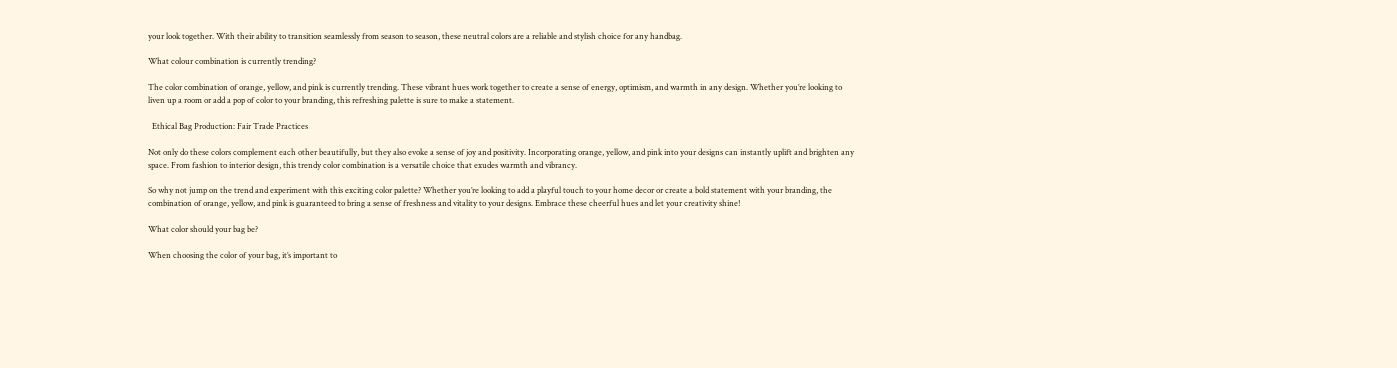your look together. With their ability to transition seamlessly from season to season, these neutral colors are a reliable and stylish choice for any handbag.

What colour combination is currently trending?

The color combination of orange, yellow, and pink is currently trending. These vibrant hues work together to create a sense of energy, optimism, and warmth in any design. Whether you’re looking to liven up a room or add a pop of color to your branding, this refreshing palette is sure to make a statement.

  Ethical Bag Production: Fair Trade Practices

Not only do these colors complement each other beautifully, but they also evoke a sense of joy and positivity. Incorporating orange, yellow, and pink into your designs can instantly uplift and brighten any space. From fashion to interior design, this trendy color combination is a versatile choice that exudes warmth and vibrancy.

So why not jump on the trend and experiment with this exciting color palette? Whether you’re looking to add a playful touch to your home decor or create a bold statement with your branding, the combination of orange, yellow, and pink is guaranteed to bring a sense of freshness and vitality to your designs. Embrace these cheerful hues and let your creativity shine!

What color should your bag be?

When choosing the color of your bag, it’s important to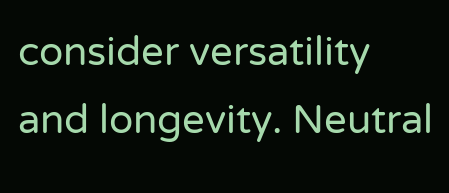consider versatility and longevity. Neutral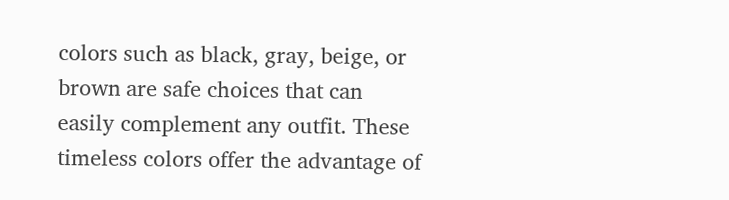colors such as black, gray, beige, or brown are safe choices that can easily complement any outfit. These timeless colors offer the advantage of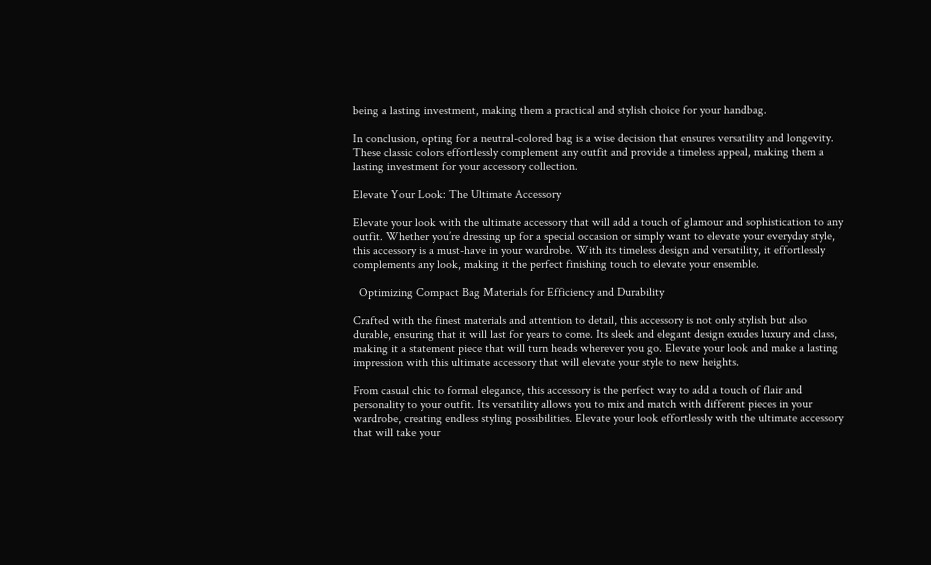being a lasting investment, making them a practical and stylish choice for your handbag.

In conclusion, opting for a neutral-colored bag is a wise decision that ensures versatility and longevity. These classic colors effortlessly complement any outfit and provide a timeless appeal, making them a lasting investment for your accessory collection.

Elevate Your Look: The Ultimate Accessory

Elevate your look with the ultimate accessory that will add a touch of glamour and sophistication to any outfit. Whether you’re dressing up for a special occasion or simply want to elevate your everyday style, this accessory is a must-have in your wardrobe. With its timeless design and versatility, it effortlessly complements any look, making it the perfect finishing touch to elevate your ensemble.

  Optimizing Compact Bag Materials for Efficiency and Durability

Crafted with the finest materials and attention to detail, this accessory is not only stylish but also durable, ensuring that it will last for years to come. Its sleek and elegant design exudes luxury and class, making it a statement piece that will turn heads wherever you go. Elevate your look and make a lasting impression with this ultimate accessory that will elevate your style to new heights.

From casual chic to formal elegance, this accessory is the perfect way to add a touch of flair and personality to your outfit. Its versatility allows you to mix and match with different pieces in your wardrobe, creating endless styling possibilities. Elevate your look effortlessly with the ultimate accessory that will take your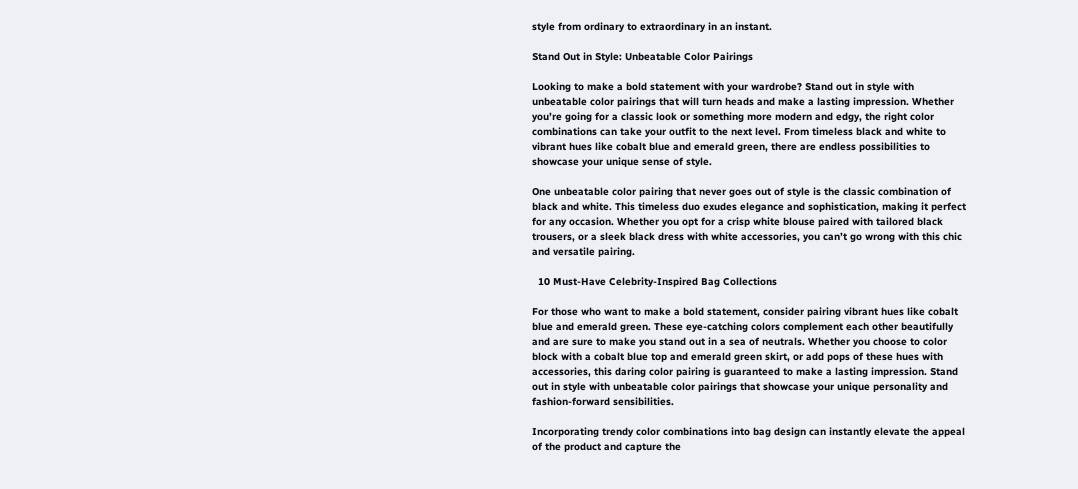style from ordinary to extraordinary in an instant.

Stand Out in Style: Unbeatable Color Pairings

Looking to make a bold statement with your wardrobe? Stand out in style with unbeatable color pairings that will turn heads and make a lasting impression. Whether you’re going for a classic look or something more modern and edgy, the right color combinations can take your outfit to the next level. From timeless black and white to vibrant hues like cobalt blue and emerald green, there are endless possibilities to showcase your unique sense of style.

One unbeatable color pairing that never goes out of style is the classic combination of black and white. This timeless duo exudes elegance and sophistication, making it perfect for any occasion. Whether you opt for a crisp white blouse paired with tailored black trousers, or a sleek black dress with white accessories, you can’t go wrong with this chic and versatile pairing.

  10 Must-Have Celebrity-Inspired Bag Collections

For those who want to make a bold statement, consider pairing vibrant hues like cobalt blue and emerald green. These eye-catching colors complement each other beautifully and are sure to make you stand out in a sea of neutrals. Whether you choose to color block with a cobalt blue top and emerald green skirt, or add pops of these hues with accessories, this daring color pairing is guaranteed to make a lasting impression. Stand out in style with unbeatable color pairings that showcase your unique personality and fashion-forward sensibilities.

Incorporating trendy color combinations into bag design can instantly elevate the appeal of the product and capture the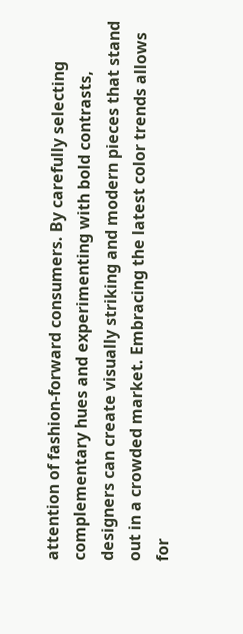attention of fashion-forward consumers. By carefully selecting complementary hues and experimenting with bold contrasts, designers can create visually striking and modern pieces that stand out in a crowded market. Embracing the latest color trends allows for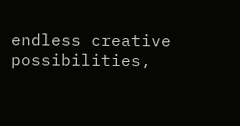endless creative possibilities,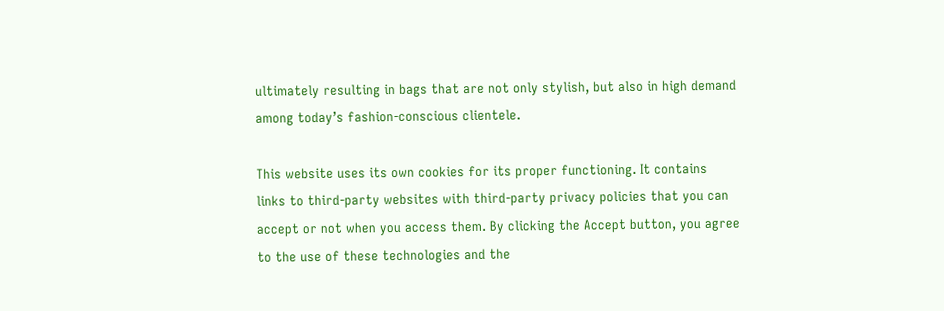ultimately resulting in bags that are not only stylish, but also in high demand among today’s fashion-conscious clientele.

This website uses its own cookies for its proper functioning. It contains links to third-party websites with third-party privacy policies that you can accept or not when you access them. By clicking the Accept button, you agree to the use of these technologies and the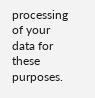processing of your data for these purposes.